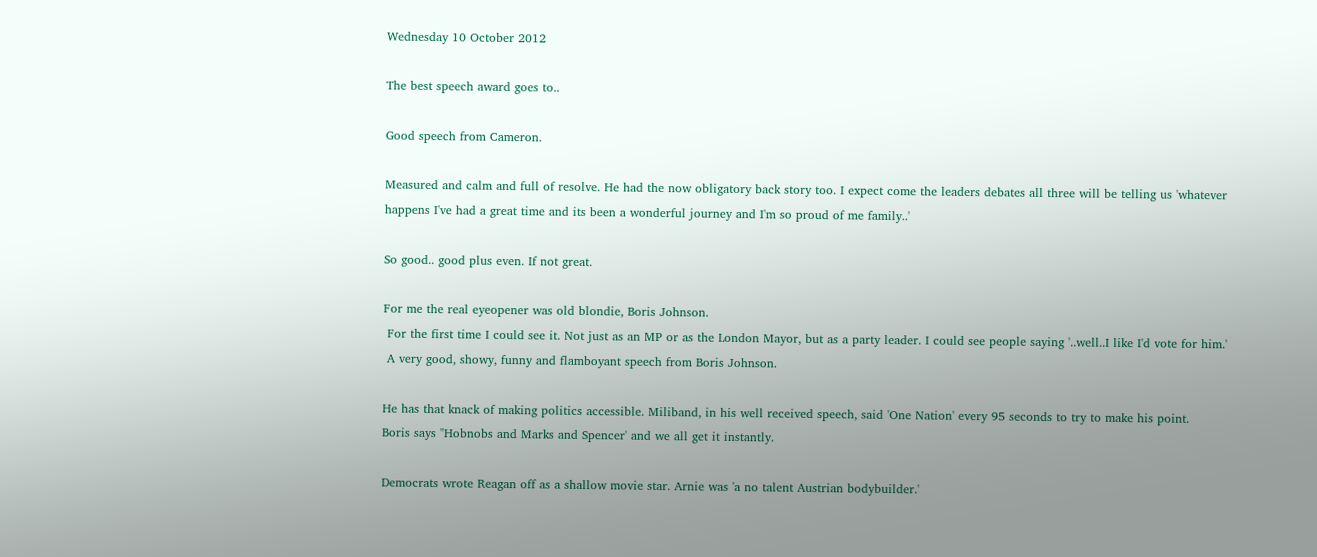Wednesday 10 October 2012

The best speech award goes to..

Good speech from Cameron.

Measured and calm and full of resolve. He had the now obligatory back story too. I expect come the leaders debates all three will be telling us 'whatever happens I've had a great time and its been a wonderful journey and I'm so proud of me family..'

So good.. good plus even. If not great.

For me the real eyeopener was old blondie, Boris Johnson.
 For the first time I could see it. Not just as an MP or as the London Mayor, but as a party leader. I could see people saying '..well..I like I'd vote for him.'
 A very good, showy, funny and flamboyant speech from Boris Johnson.

He has that knack of making politics accessible. Miliband, in his well received speech, said 'One Nation' every 95 seconds to try to make his point.
Boris says "Hobnobs and Marks and Spencer' and we all get it instantly.

Democrats wrote Reagan off as a shallow movie star. Arnie was 'a no talent Austrian bodybuilder.'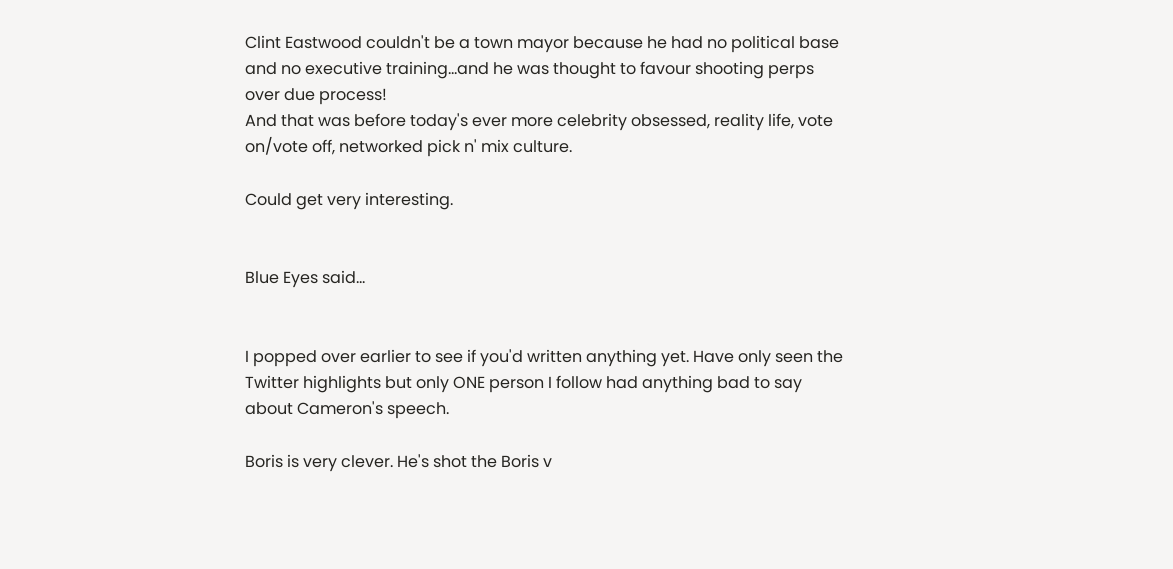Clint Eastwood couldn't be a town mayor because he had no political base and no executive training...and he was thought to favour shooting perps over due process!
And that was before today's ever more celebrity obsessed, reality life, vote on/vote off, networked pick n' mix culture.

Could get very interesting.


Blue Eyes said...


I popped over earlier to see if you'd written anything yet. Have only seen the Twitter highlights but only ONE person I follow had anything bad to say about Cameron's speech.

Boris is very clever. He's shot the Boris v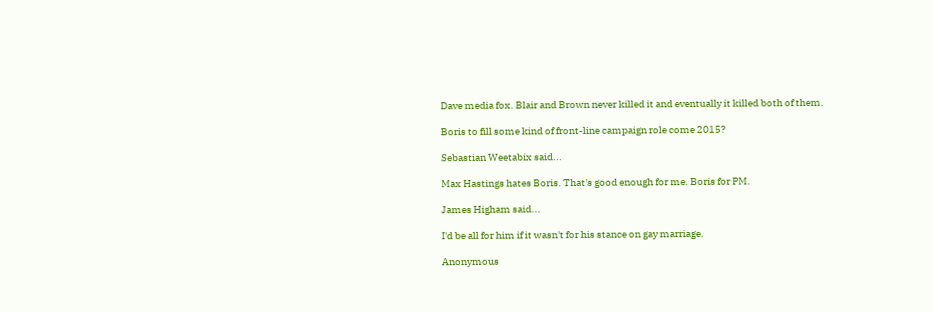Dave media fox. Blair and Brown never killed it and eventually it killed both of them.

Boris to fill some kind of front-line campaign role come 2015?

Sebastian Weetabix said...

Max Hastings hates Boris. That's good enough for me. Boris for PM.

James Higham said...

I'd be all for him if it wasn't for his stance on gay marriage.

Anonymous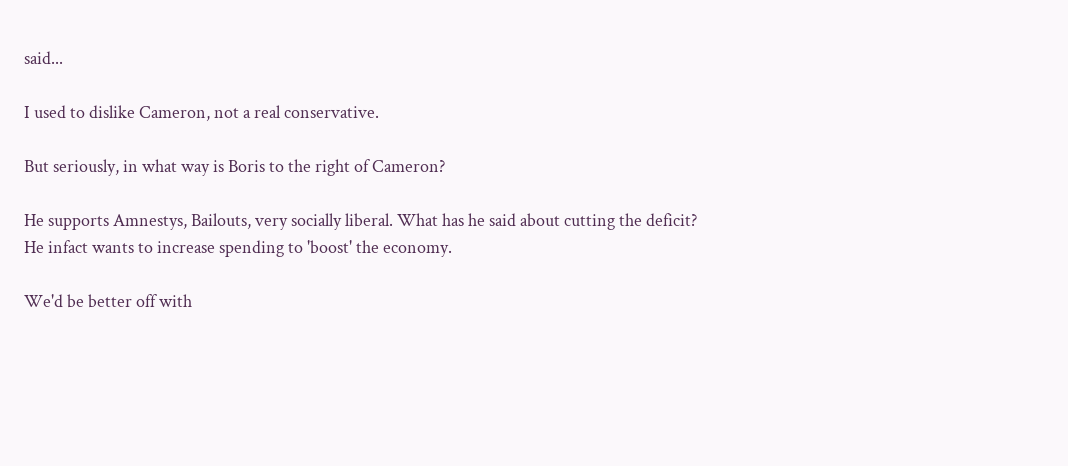said...

I used to dislike Cameron, not a real conservative.

But seriously, in what way is Boris to the right of Cameron?

He supports Amnestys, Bailouts, very socially liberal. What has he said about cutting the deficit?
He infact wants to increase spending to 'boost' the economy.

We'd be better off with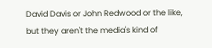David Davis or John Redwood or the like, but they aren't the media's kind of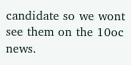candidate so we wont see them on the 10oc news.